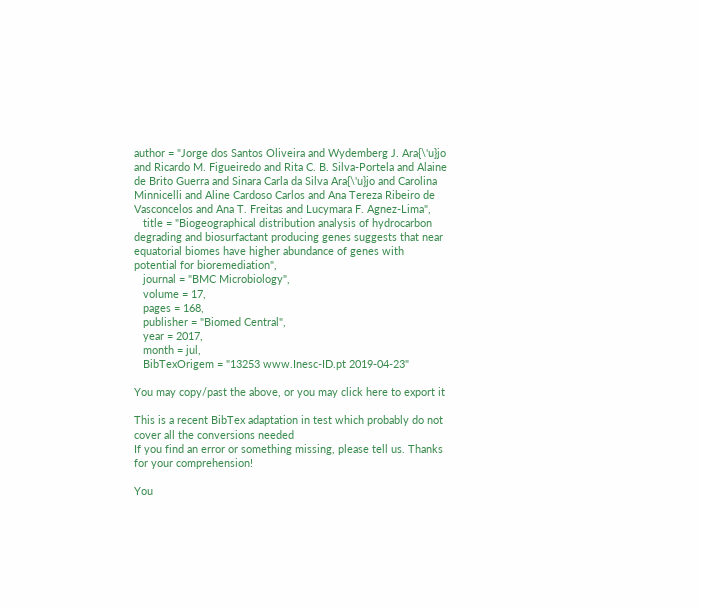author = "Jorge dos Santos Oliveira and Wydemberg J. Ara{\'u}jo and Ricardo M. Figueiredo and Rita C. B. Silva-Portela and Alaine de Brito Guerra and Sinara Carla da Silva Ara{\'u}jo and Carolina Minnicelli and Aline Cardoso Carlos and Ana Tereza Ribeiro de Vasconcelos and Ana T. Freitas and Lucymara F. Agnez-Lima",
   title = "Biogeographical distribution analysis of hydrocarbon degrading and biosurfactant producing genes suggests that near equatorial biomes have higher abundance of genes with potential for bioremediation",
   journal = "BMC Microbiology",
   volume = 17,
   pages = 168,
   publisher = "Biomed Central",
   year = 2017,
   month = jul,
   BibTexOrigem = "13253 www.Inesc-ID.pt 2019-04-23"

You may copy/past the above, or you may click here to export it

This is a recent BibTex adaptation in test which probably do not cover all the conversions needed
If you find an error or something missing, please tell us. Thanks for your comprehension!

You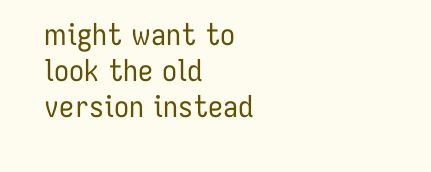might want to look the old version instead